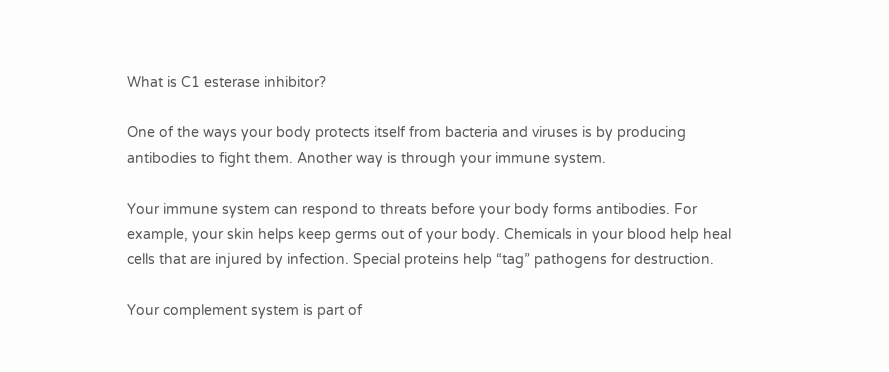What is C1 esterase inhibitor?

One of the ways your body protects itself from bacteria and viruses is by producing antibodies to fight them. Another way is through your immune system.

Your immune system can respond to threats before your body forms antibodies. For example, your skin helps keep germs out of your body. Chemicals in your blood help heal cells that are injured by infection. Special proteins help “tag” pathogens for destruction.

Your complement system is part of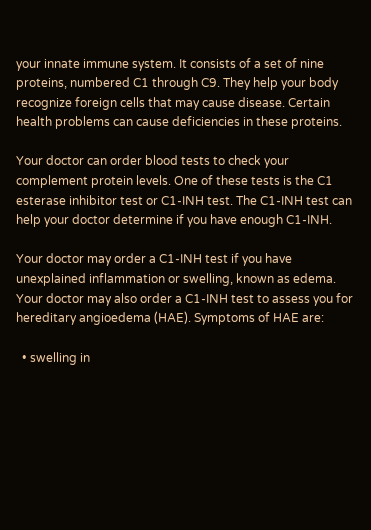your innate immune system. It consists of a set of nine proteins, numbered C1 through C9. They help your body recognize foreign cells that may cause disease. Certain health problems can cause deficiencies in these proteins.

Your doctor can order blood tests to check your complement protein levels. One of these tests is the C1 esterase inhibitor test or C1-INH test. The C1-INH test can help your doctor determine if you have enough C1-INH.

Your doctor may order a C1-INH test if you have unexplained inflammation or swelling, known as edema. Your doctor may also order a C1-INH test to assess you for hereditary angioedema (HAE). Symptoms of HAE are:

  • swelling in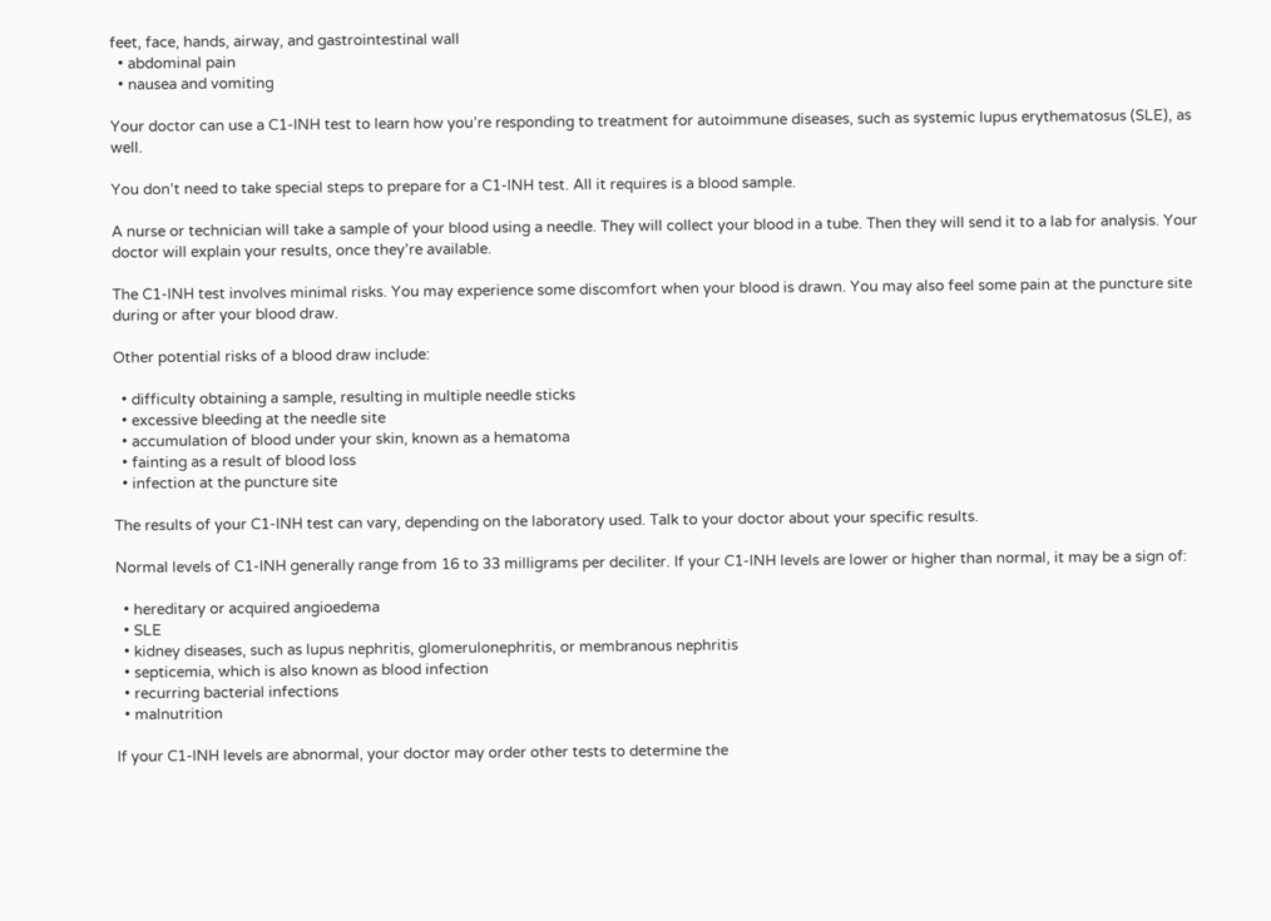feet, face, hands, airway, and gastrointestinal wall
  • abdominal pain
  • nausea and vomiting

Your doctor can use a C1-INH test to learn how you’re responding to treatment for autoimmune diseases, such as systemic lupus erythematosus (SLE), as well.

You don’t need to take special steps to prepare for a C1-INH test. All it requires is a blood sample.

A nurse or technician will take a sample of your blood using a needle. They will collect your blood in a tube. Then they will send it to a lab for analysis. Your doctor will explain your results, once they’re available.

The C1-INH test involves minimal risks. You may experience some discomfort when your blood is drawn. You may also feel some pain at the puncture site during or after your blood draw.

Other potential risks of a blood draw include:

  • difficulty obtaining a sample, resulting in multiple needle sticks
  • excessive bleeding at the needle site
  • accumulation of blood under your skin, known as a hematoma
  • fainting as a result of blood loss
  • infection at the puncture site

The results of your C1-INH test can vary, depending on the laboratory used. Talk to your doctor about your specific results.

Normal levels of C1-INH generally range from 16 to 33 milligrams per deciliter. If your C1-INH levels are lower or higher than normal, it may be a sign of:

  • hereditary or acquired angioedema
  • SLE
  • kidney diseases, such as lupus nephritis, glomerulonephritis, or membranous nephritis
  • septicemia, which is also known as blood infection
  • recurring bacterial infections
  • malnutrition

If your C1-INH levels are abnormal, your doctor may order other tests to determine the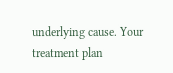underlying cause. Your treatment plan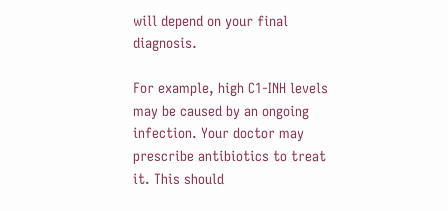will depend on your final diagnosis.

For example, high C1-INH levels may be caused by an ongoing infection. Your doctor may prescribe antibiotics to treat it. This should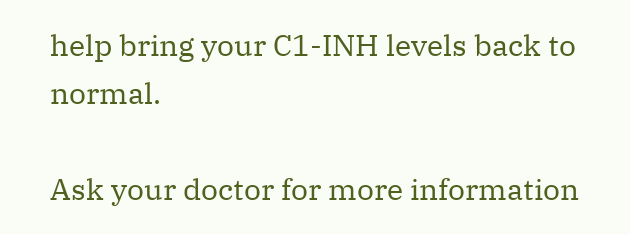help bring your C1-INH levels back to normal.

Ask your doctor for more information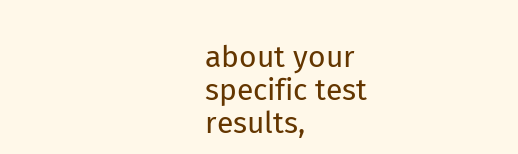about your specific test results,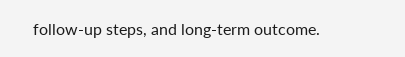follow-up steps, and long-term outcome.